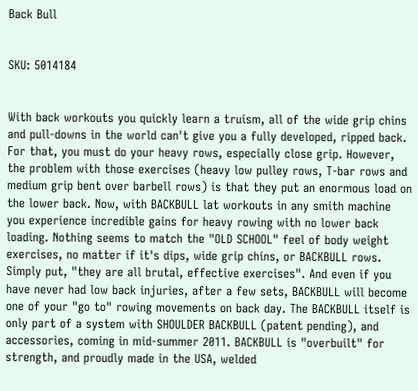Back Bull


SKU: 5014184


With back workouts you quickly learn a truism, all of the wide grip chins and pull-downs in the world can't give you a fully developed, ripped back. For that, you must do your heavy rows, especially close grip. However, the problem with those exercises (heavy low pulley rows, T-bar rows and medium grip bent over barbell rows) is that they put an enormous load on the lower back. Now, with BACKBULL lat workouts in any smith machine you experience incredible gains for heavy rowing with no lower back loading. Nothing seems to match the "OLD SCHOOL" feel of body weight exercises, no matter if it's dips, wide grip chins, or BACKBULL rows. Simply put, "they are all brutal, effective exercises". And even if you have never had low back injuries, after a few sets, BACKBULL will become one of your "go to" rowing movements on back day. The BACKBULL itself is only part of a system with SHOULDER BACKBULL (patent pending), and accessories, coming in mid-summer 2011. BACKBULL is "overbuilt" for strength, and proudly made in the USA, welded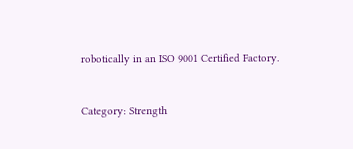robotically in an ISO 9001 Certified Factory.


Category: Strength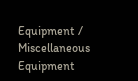Equipment / Miscellaneous Equipment